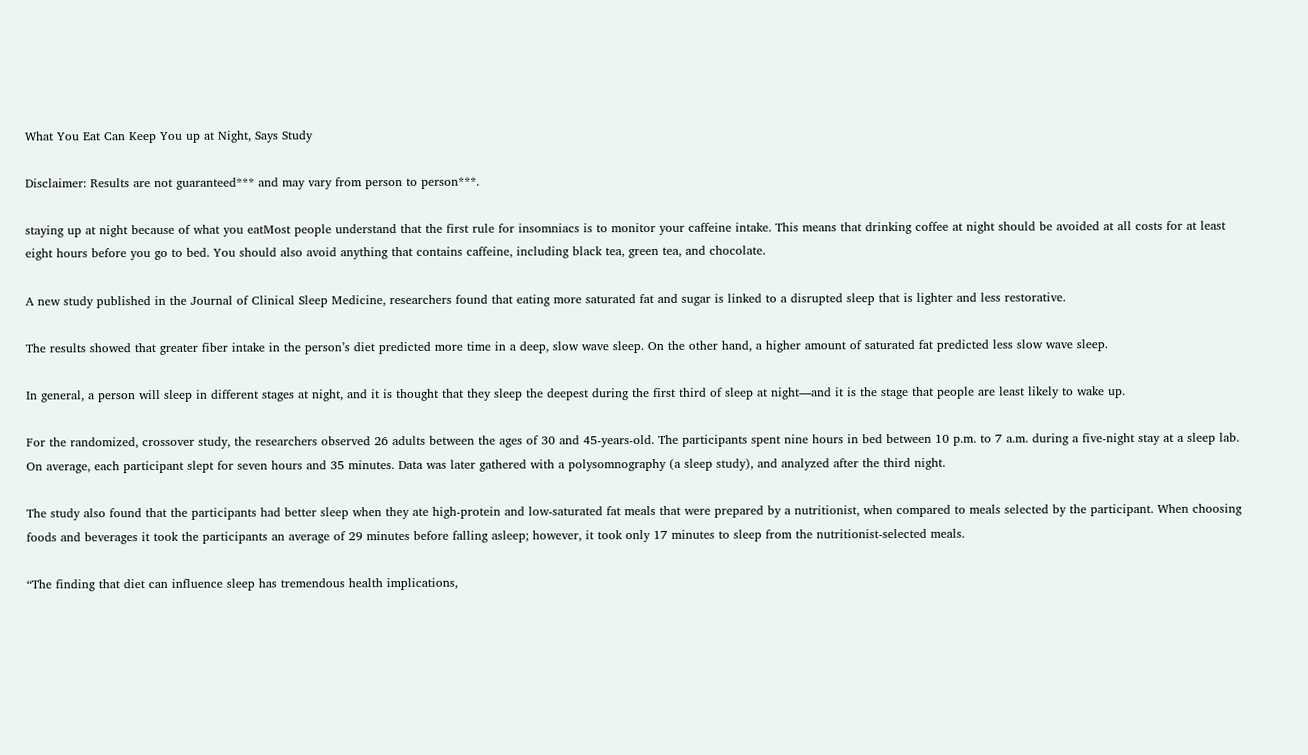What You Eat Can Keep You up at Night, Says Study

Disclaimer: Results are not guaranteed*** and may vary from person to person***.

staying up at night because of what you eatMost people understand that the first rule for insomniacs is to monitor your caffeine intake. This means that drinking coffee at night should be avoided at all costs for at least eight hours before you go to bed. You should also avoid anything that contains caffeine, including black tea, green tea, and chocolate.

A new study published in the Journal of Clinical Sleep Medicine, researchers found that eating more saturated fat and sugar is linked to a disrupted sleep that is lighter and less restorative.

The results showed that greater fiber intake in the person’s diet predicted more time in a deep, slow wave sleep. On the other hand, a higher amount of saturated fat predicted less slow wave sleep.

In general, a person will sleep in different stages at night, and it is thought that they sleep the deepest during the first third of sleep at night—and it is the stage that people are least likely to wake up.

For the randomized, crossover study, the researchers observed 26 adults between the ages of 30 and 45-years-old. The participants spent nine hours in bed between 10 p.m. to 7 a.m. during a five-night stay at a sleep lab. On average, each participant slept for seven hours and 35 minutes. Data was later gathered with a polysomnography (a sleep study), and analyzed after the third night.

The study also found that the participants had better sleep when they ate high-protein and low-saturated fat meals that were prepared by a nutritionist, when compared to meals selected by the participant. When choosing foods and beverages it took the participants an average of 29 minutes before falling asleep; however, it took only 17 minutes to sleep from the nutritionist-selected meals.

“The finding that diet can influence sleep has tremendous health implications,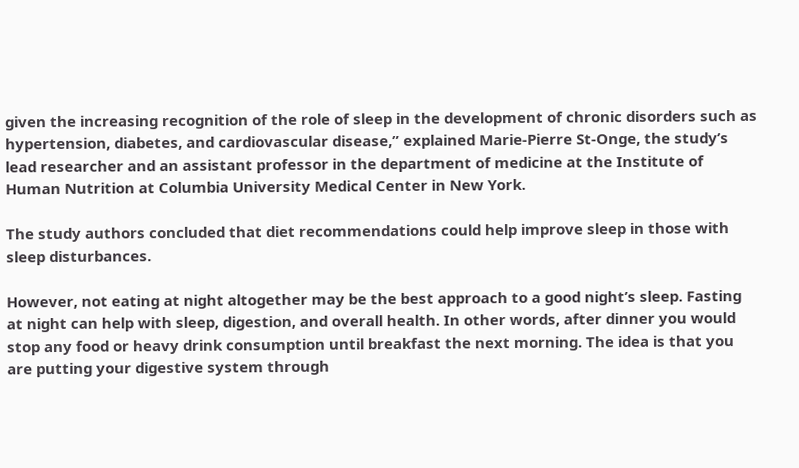given the increasing recognition of the role of sleep in the development of chronic disorders such as hypertension, diabetes, and cardiovascular disease,” explained Marie-Pierre St-Onge, the study’s lead researcher and an assistant professor in the department of medicine at the Institute of Human Nutrition at Columbia University Medical Center in New York.

The study authors concluded that diet recommendations could help improve sleep in those with sleep disturbances.

However, not eating at night altogether may be the best approach to a good night’s sleep. Fasting at night can help with sleep, digestion, and overall health. In other words, after dinner you would stop any food or heavy drink consumption until breakfast the next morning. The idea is that you are putting your digestive system through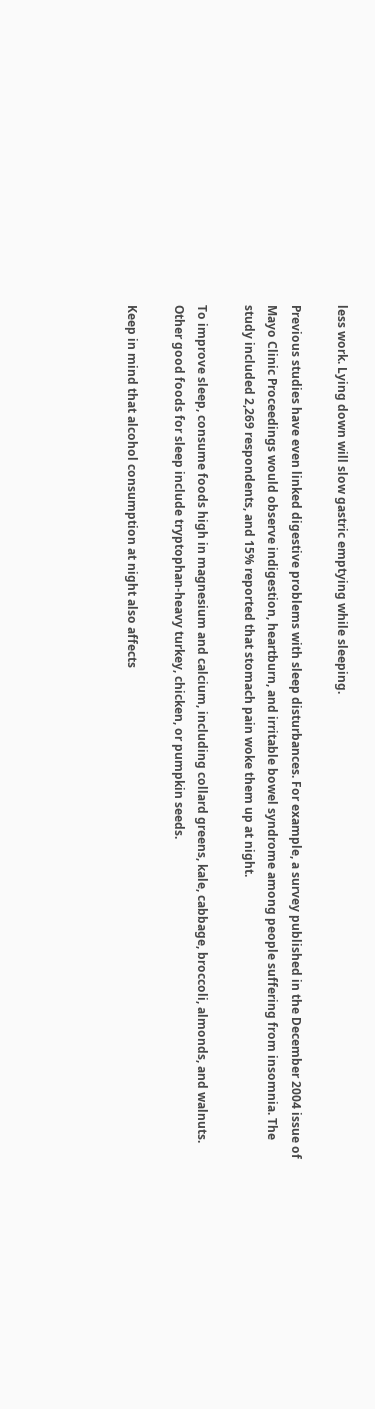less work. Lying down will slow gastric emptying while sleeping.

Previous studies have even linked digestive problems with sleep disturbances. For example, a survey published in the December 2004 issue of Mayo Clinic Proceedings would observe indigestion, heartburn, and irritable bowel syndrome among people suffering from insomnia. The study included 2,269 respondents, and 15% reported that stomach pain woke them up at night.

To improve sleep, consume foods high in magnesium and calcium, including collard greens, kale, cabbage, broccoli, almonds, and walnuts. Other good foods for sleep include tryptophan-heavy turkey, chicken, or pumpkin seeds.

Keep in mind that alcohol consumption at night also affects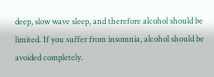deep, slow wave sleep, and therefore alcohol should be limited. If you suffer from insomnia, alcohol should be avoided completely.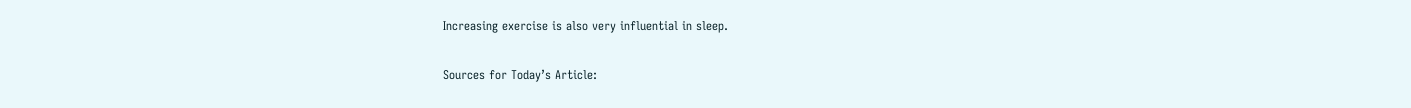Increasing exercise is also very influential in sleep.

Sources for Today’s Article: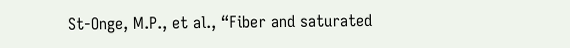St-Onge, M.P., et al., “Fiber and saturated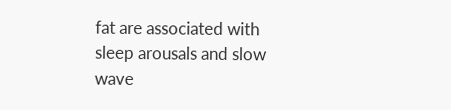fat are associated with sleep arousals and slow wave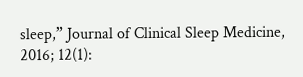sleep,” Journal of Clinical Sleep Medicine, 2016; 12(1):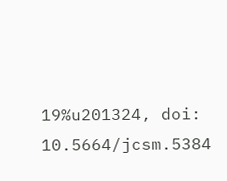19%u201324, doi: 10.5664/jcsm.5384